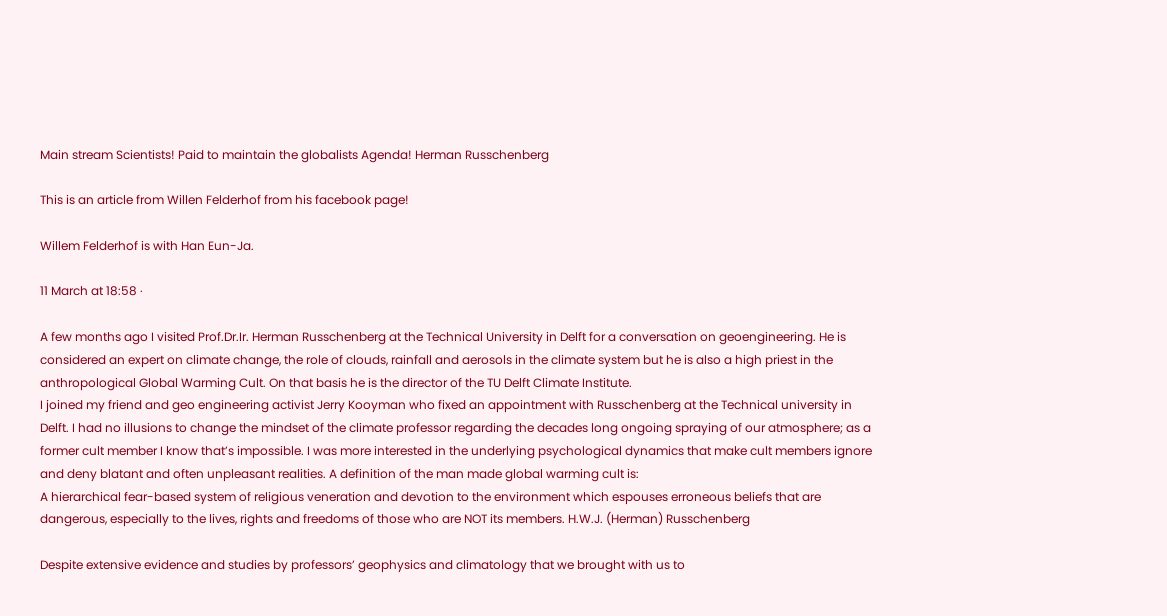Main stream Scientists! Paid to maintain the globalists Agenda! Herman Russchenberg

This is an article from Willen Felderhof from his facebook page!

Willem Felderhof is with Han Eun-Ja.

11 March at 18:58 ·

A few months ago I visited Prof.Dr.Ir. Herman Russchenberg at the Technical University in Delft for a conversation on geoengineering. He is considered an expert on climate change, the role of clouds, rainfall and aerosols in the climate system but he is also a high priest in the anthropological Global Warming Cult. On that basis he is the director of the TU Delft Climate Institute.
I joined my friend and geo engineering activist Jerry Kooyman who fixed an appointment with Russchenberg at the Technical university in Delft. I had no illusions to change the mindset of the climate professor regarding the decades long ongoing spraying of our atmosphere; as a former cult member I know that’s impossible. I was more interested in the underlying psychological dynamics that make cult members ignore and deny blatant and often unpleasant realities. A definition of the man made global warming cult is:
A hierarchical fear-based system of religious veneration and devotion to the environment which espouses erroneous beliefs that are dangerous, especially to the lives, rights and freedoms of those who are NOT its members. H.W.J. (Herman) Russchenberg

Despite extensive evidence and studies by professors’ geophysics and climatology that we brought with us to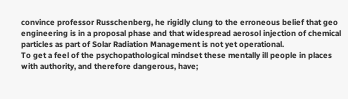convince professor Russchenberg, he rigidly clung to the erroneous belief that geo engineering is in a proposal phase and that widespread aerosol injection of chemical particles as part of Solar Radiation Management is not yet operational.
To get a feel of the psychopathological mindset these mentally ill people in places with authority, and therefore dangerous, have;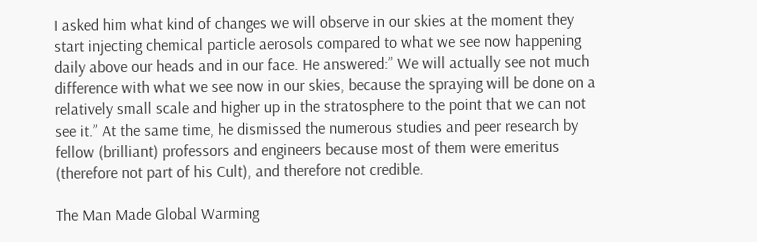I asked him what kind of changes we will observe in our skies at the moment they start injecting chemical particle aerosols compared to what we see now happening daily above our heads and in our face. He answered:” We will actually see not much difference with what we see now in our skies, because the spraying will be done on a relatively small scale and higher up in the stratosphere to the point that we can not see it.” At the same time, he dismissed the numerous studies and peer research by fellow (brilliant) professors and engineers because most of them were emeritus (therefore not part of his Cult), and therefore not credible.

The Man Made Global Warming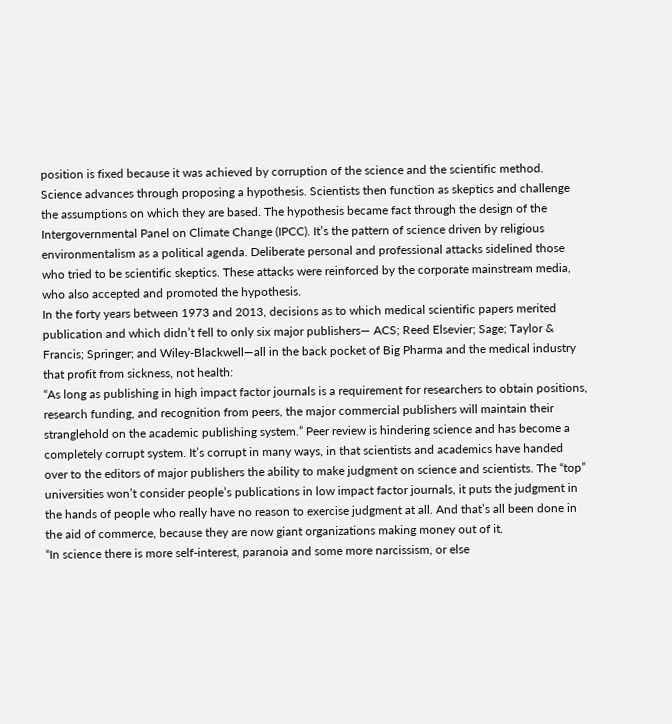position is fixed because it was achieved by corruption of the science and the scientific method. Science advances through proposing a hypothesis. Scientists then function as skeptics and challenge the assumptions on which they are based. The hypothesis became fact through the design of the Intergovernmental Panel on Climate Change (IPCC). It’s the pattern of science driven by religious environmentalism as a political agenda. Deliberate personal and professional attacks sidelined those who tried to be scientific skeptics. These attacks were reinforced by the corporate mainstream media, who also accepted and promoted the hypothesis.
In the forty years between 1973 and 2013, decisions as to which medical scientific papers merited publication and which didn’t fell to only six major publishers— ACS; Reed Elsevier; Sage; Taylor & Francis; Springer; and Wiley-Blackwell—all in the back pocket of Big Pharma and the medical industry that profit from sickness, not health:
“As long as publishing in high impact factor journals is a requirement for researchers to obtain positions, research funding, and recognition from peers, the major commercial publishers will maintain their stranglehold on the academic publishing system.” Peer review is hindering science and has become a completely corrupt system. It’s corrupt in many ways, in that scientists and academics have handed over to the editors of major publishers the ability to make judgment on science and scientists. The “top” universities won’t consider people’s publications in low impact factor journals, it puts the judgment in the hands of people who really have no reason to exercise judgment at all. And that’s all been done in the aid of commerce, because they are now giant organizations making money out of it.
“In science there is more self-interest, paranoia and some more narcissism, or else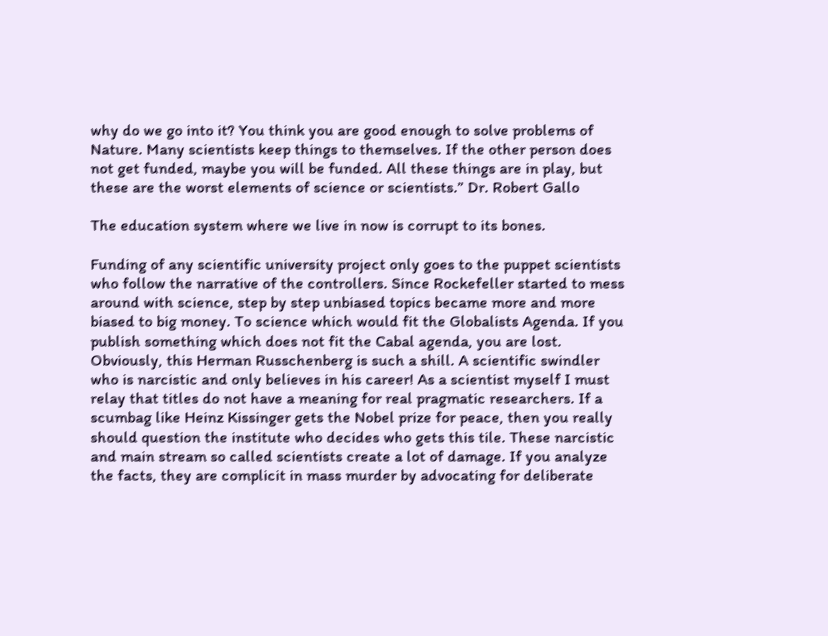why do we go into it? You think you are good enough to solve problems of Nature. Many scientists keep things to themselves. If the other person does not get funded, maybe you will be funded. All these things are in play, but these are the worst elements of science or scientists.” Dr. Robert Gallo

The education system where we live in now is corrupt to its bones.

Funding of any scientific university project only goes to the puppet scientists who follow the narrative of the controllers. Since Rockefeller started to mess around with science, step by step unbiased topics became more and more biased to big money. To science which would fit the Globalists Agenda. If you publish something which does not fit the Cabal agenda, you are lost. Obviously, this Herman Russchenberg is such a shill. A scientific swindler who is narcistic and only believes in his career! As a scientist myself I must relay that titles do not have a meaning for real pragmatic researchers. If a scumbag like Heinz Kissinger gets the Nobel prize for peace, then you really should question the institute who decides who gets this tile. These narcistic and main stream so called scientists create a lot of damage. If you analyze the facts, they are complicit in mass murder by advocating for deliberate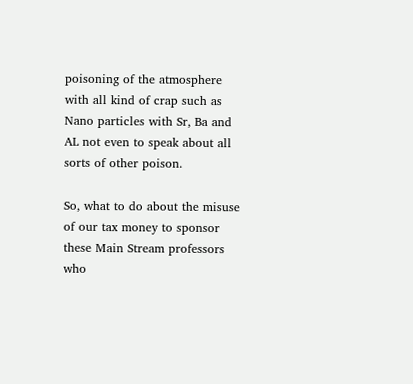poisoning of the atmosphere with all kind of crap such as Nano particles with Sr, Ba and AL not even to speak about all sorts of other poison.

So, what to do about the misuse of our tax money to sponsor these Main Stream professors who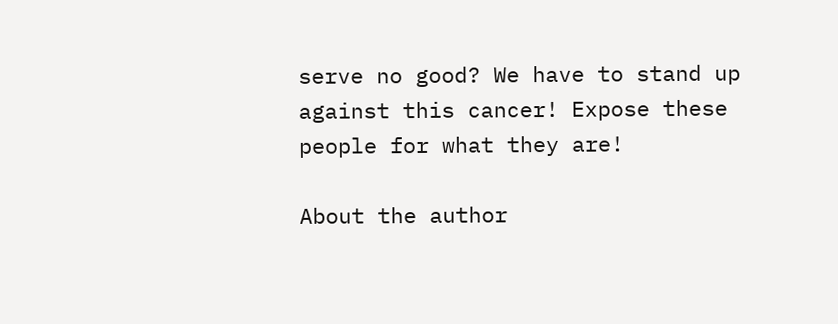serve no good? We have to stand up against this cancer! Expose these people for what they are!

About the author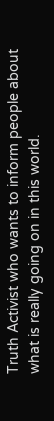Truth Activist who wants to inform people about what is really going on in this world.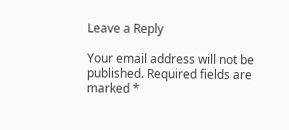Leave a Reply

Your email address will not be published. Required fields are marked *